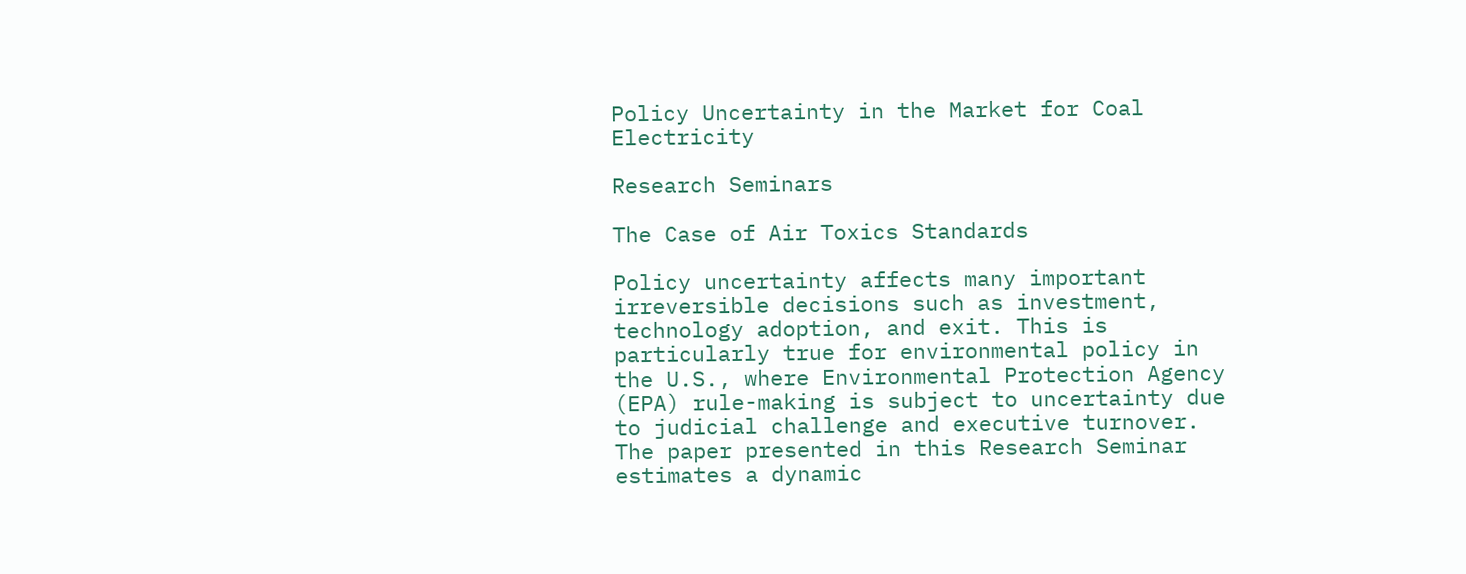Policy Uncertainty in the Market for Coal Electricity

Research Seminars

The Case of Air Toxics Standards

Policy uncertainty affects many important irreversible decisions such as investment, technology adoption, and exit. This is particularly true for environmental policy in the U.S., where Environmental Protection Agency (EPA) rule-making is subject to uncertainty due to judicial challenge and executive turnover. The paper presented in this Research Seminar estimates a dynamic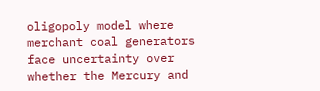oligopoly model where merchant coal generators face uncertainty over whether the Mercury and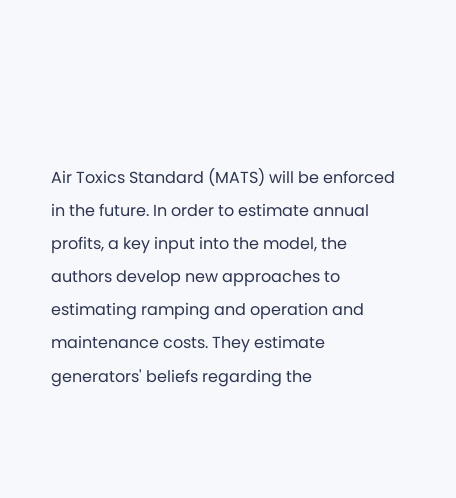Air Toxics Standard (MATS) will be enforced in the future. In order to estimate annual profits, a key input into the model, the authors develop new approaches to estimating ramping and operation and maintenance costs. They estimate generators' beliefs regarding the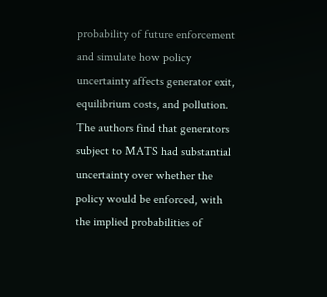probability of future enforcement and simulate how policy uncertainty affects generator exit, equilibrium costs, and pollution. The authors find that generators subject to MATS had substantial uncertainty over whether the policy would be enforced, with the implied probabilities of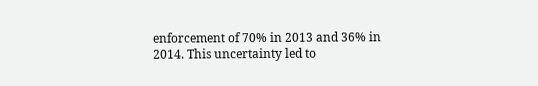enforcement of 70% in 2013 and 36% in 2014. This uncertainty led to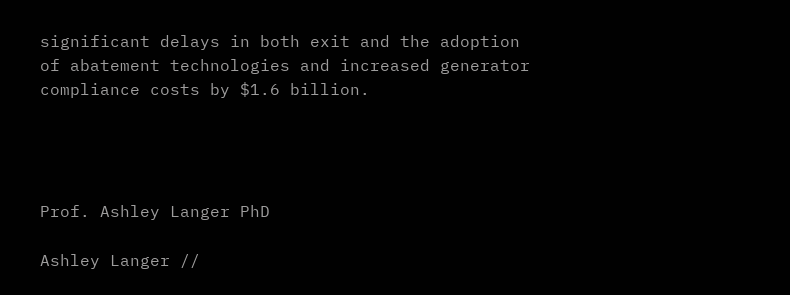significant delays in both exit and the adoption of abatement technologies and increased generator compliance costs by $1.6 billion.




Prof. Ashley Langer PhD

Ashley Langer //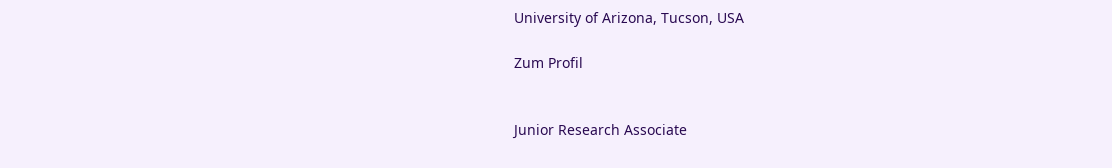University of Arizona, Tucson, USA

Zum Profil


Junior Research Associate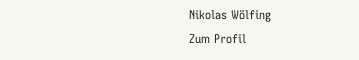Nikolas Wölfing
Zum Profil